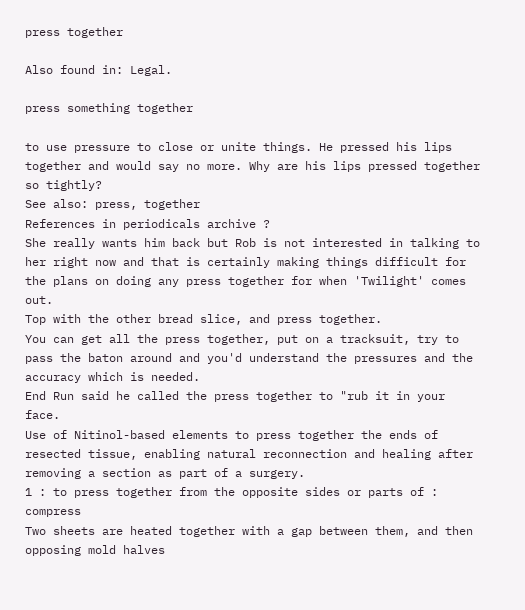press together

Also found in: Legal.

press something together

to use pressure to close or unite things. He pressed his lips together and would say no more. Why are his lips pressed together so tightly?
See also: press, together
References in periodicals archive ?
She really wants him back but Rob is not interested in talking to her right now and that is certainly making things difficult for the plans on doing any press together for when 'Twilight' comes out.
Top with the other bread slice, and press together.
You can get all the press together, put on a tracksuit, try to pass the baton around and you'd understand the pressures and the accuracy which is needed.
End Run said he called the press together to "rub it in your face.
Use of Nitinol-based elements to press together the ends of resected tissue, enabling natural reconnection and healing after removing a section as part of a surgery.
1 : to press together from the opposite sides or parts of : compress
Two sheets are heated together with a gap between them, and then opposing mold halves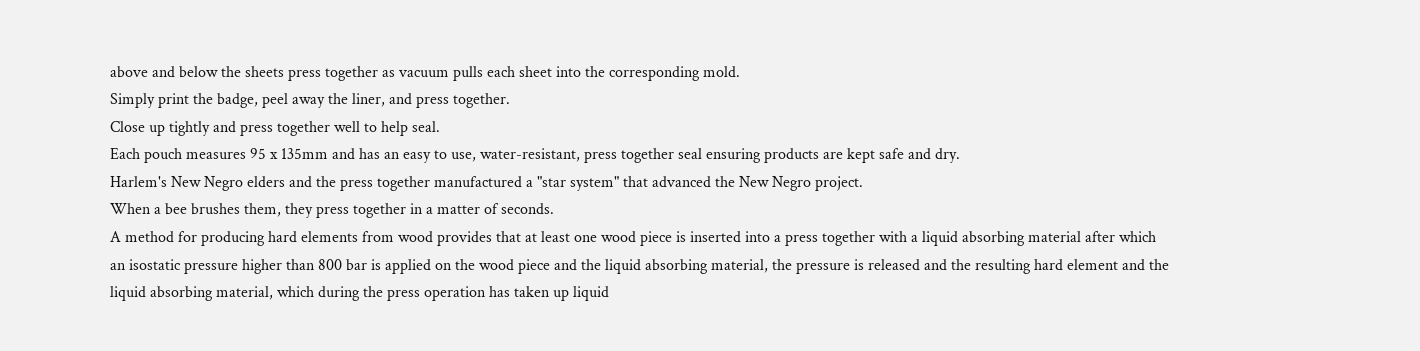above and below the sheets press together as vacuum pulls each sheet into the corresponding mold.
Simply print the badge, peel away the liner, and press together.
Close up tightly and press together well to help seal.
Each pouch measures 95 x 135mm and has an easy to use, water-resistant, press together seal ensuring products are kept safe and dry.
Harlem's New Negro elders and the press together manufactured a "star system" that advanced the New Negro project.
When a bee brushes them, they press together in a matter of seconds.
A method for producing hard elements from wood provides that at least one wood piece is inserted into a press together with a liquid absorbing material after which an isostatic pressure higher than 800 bar is applied on the wood piece and the liquid absorbing material, the pressure is released and the resulting hard element and the liquid absorbing material, which during the press operation has taken up liquid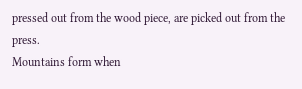pressed out from the wood piece, are picked out from the press.
Mountains form when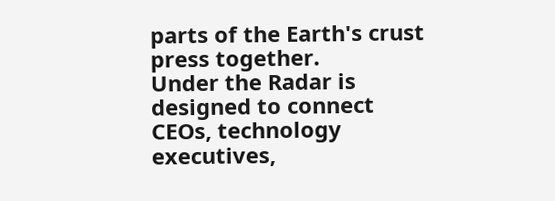parts of the Earth's crust press together.
Under the Radar is designed to connect CEOs, technology executives,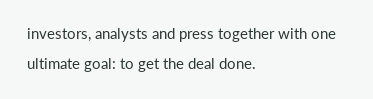investors, analysts and press together with one ultimate goal: to get the deal done.